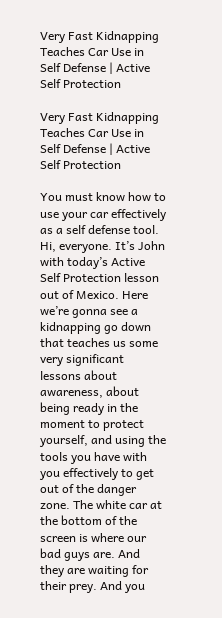Very Fast Kidnapping Teaches Car Use in Self Defense | Active Self Protection

Very Fast Kidnapping Teaches Car Use in Self Defense | Active Self Protection

You must know how to use your car effectively as a self defense tool. Hi, everyone. It’s John with today’s Active Self Protection lesson out of Mexico. Here we’re gonna see a kidnapping go down that teaches us some very significant lessons about awareness, about being ready in the moment to protect yourself, and using the tools you have with you effectively to get out of the danger zone. The white car at the bottom of the screen is where our bad guys are. And they are waiting for their prey. And you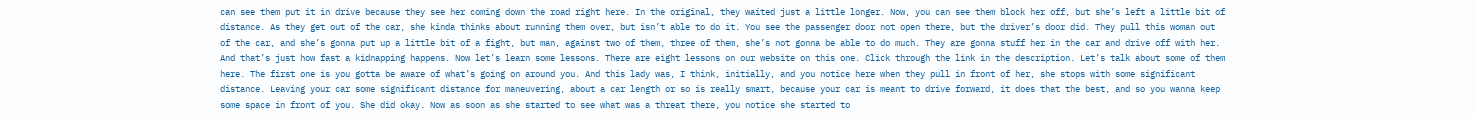can see them put it in drive because they see her coming down the road right here. In the original, they waited just a little longer. Now, you can see them block her off, but she’s left a little bit of distance. As they get out of the car, she kinda thinks about running them over, but isn’t able to do it. You see the passenger door not open there, but the driver’s door did. They pull this woman out of the car, and she’s gonna put up a little bit of a fight, but man, against two of them, three of them, she’s not gonna be able to do much. They are gonna stuff her in the car and drive off with her. And that’s just how fast a kidnapping happens. Now let’s learn some lessons. There are eight lessons on our website on this one. Click through the link in the description. Let’s talk about some of them here. The first one is you gotta be aware of what’s going on around you. And this lady was, I think, initially, and you notice here when they pull in front of her, she stops with some significant distance. Leaving your car some significant distance for maneuvering, about a car length or so is really smart, because your car is meant to drive forward, it does that the best, and so you wanna keep some space in front of you. She did okay. Now as soon as she started to see what was a threat there, you notice she started to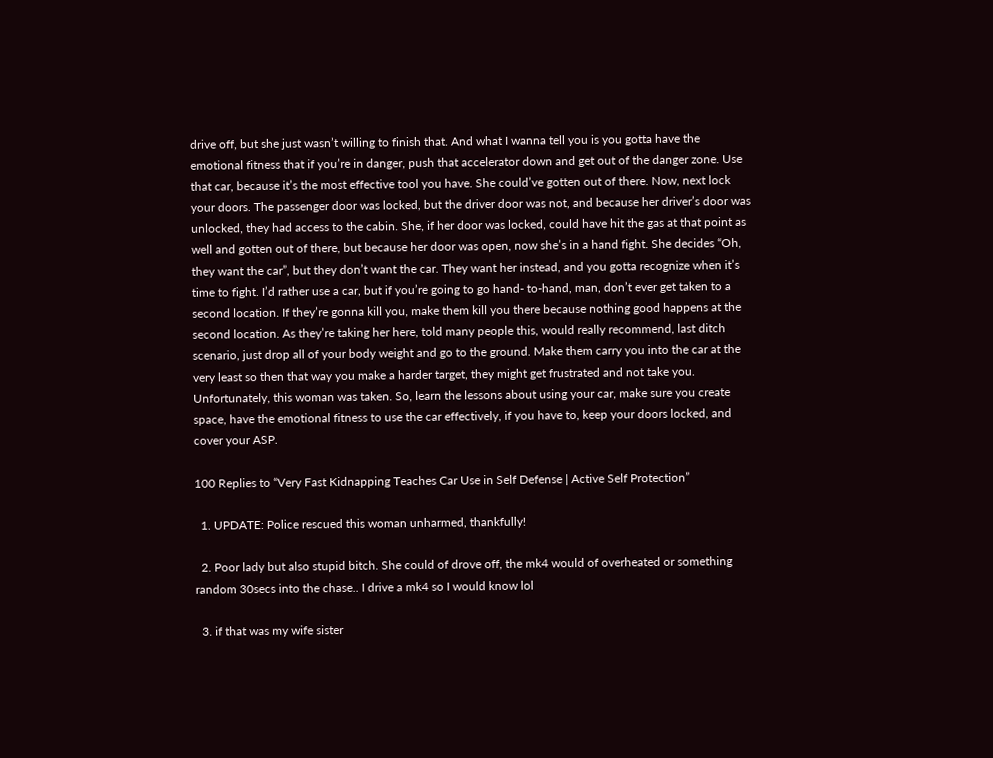drive off, but she just wasn’t willing to finish that. And what I wanna tell you is you gotta have the emotional fitness that if you’re in danger, push that accelerator down and get out of the danger zone. Use that car, because it’s the most effective tool you have. She could’ve gotten out of there. Now, next lock your doors. The passenger door was locked, but the driver door was not, and because her driver’s door was unlocked, they had access to the cabin. She, if her door was locked, could have hit the gas at that point as well and gotten out of there, but because her door was open, now she’s in a hand fight. She decides “Oh, they want the car”, but they don’t want the car. They want her instead, and you gotta recognize when it’s time to fight. I’d rather use a car, but if you’re going to go hand- to-hand, man, don’t ever get taken to a second location. If they’re gonna kill you, make them kill you there because nothing good happens at the second location. As they’re taking her here, told many people this, would really recommend, last ditch scenario, just drop all of your body weight and go to the ground. Make them carry you into the car at the very least so then that way you make a harder target, they might get frustrated and not take you. Unfortunately, this woman was taken. So, learn the lessons about using your car, make sure you create space, have the emotional fitness to use the car effectively, if you have to, keep your doors locked, and cover your ASP.

100 Replies to “Very Fast Kidnapping Teaches Car Use in Self Defense | Active Self Protection”

  1. UPDATE: Police rescued this woman unharmed, thankfully!

  2. Poor lady but also stupid bitch. She could of drove off, the mk4 would of overheated or something random 30secs into the chase.. I drive a mk4 so I would know lol

  3. if that was my wife sister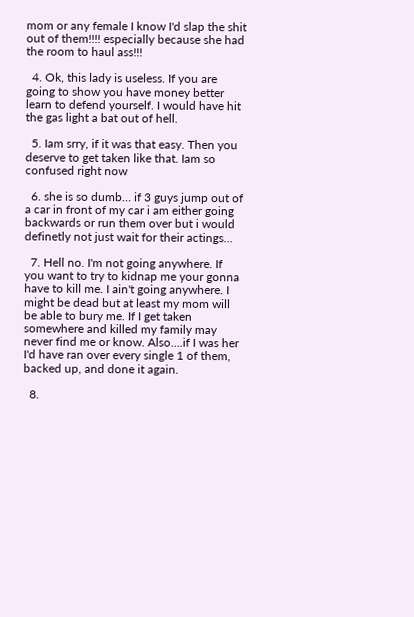mom or any female I know I'd slap the shit out of them!!!! especially because she had the room to haul ass!!!

  4. Ok, this lady is useless. If you are going to show you have money better learn to defend yourself. I would have hit the gas light a bat out of hell.

  5. Iam srry, if it was that easy. Then you deserve to get taken like that. Iam so confused right now

  6. she is so dumb… if 3 guys jump out of a car in front of my car i am either going backwards or run them over but i would definetly not just wait for their actings…

  7. Hell no. I'm not going anywhere. If you want to try to kidnap me your gonna have to kill me. I ain't going anywhere. I might be dead but at least my mom will be able to bury me. If I get taken somewhere and killed my family may never find me or know. Also….if I was her I'd have ran over every single 1 of them, backed up, and done it again.

  8.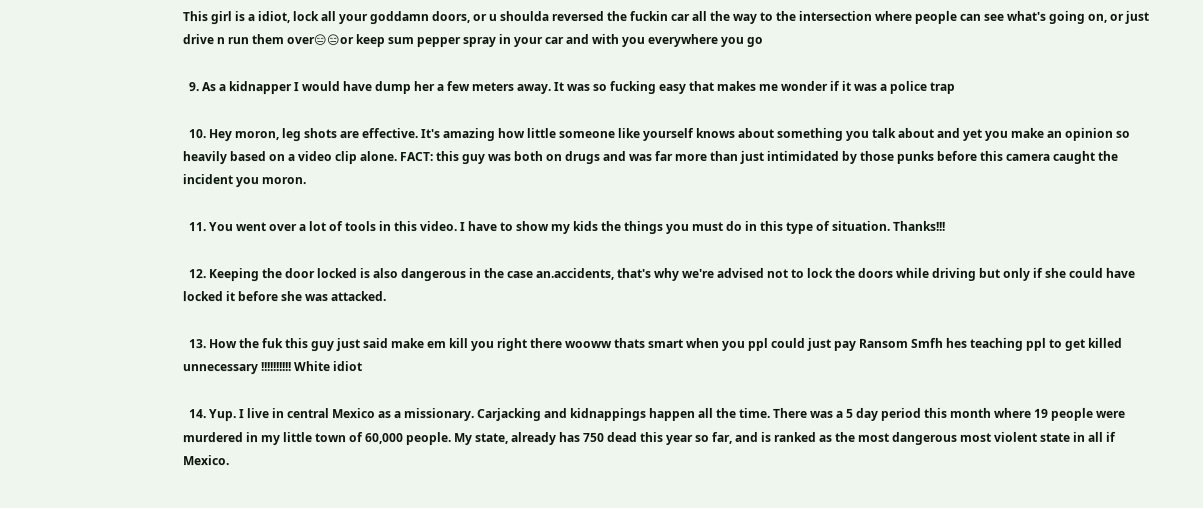This girl is a idiot, lock all your goddamn doors, or u shoulda reversed the fuckin car all the way to the intersection where people can see what's going on, or just drive n run them over😑😑or keep sum pepper spray in your car and with you everywhere you go

  9. As a kidnapper I would have dump her a few meters away. It was so fucking easy that makes me wonder if it was a police trap

  10. Hey moron, leg shots are effective. It's amazing how little someone like yourself knows about something you talk about and yet you make an opinion so heavily based on a video clip alone. FACT: this guy was both on drugs and was far more than just intimidated by those punks before this camera caught the incident you moron.

  11. You went over a lot of tools in this video. I have to show my kids the things you must do in this type of situation. Thanks!!!

  12. Keeping the door locked is also dangerous in the case an.accidents, that's why we're advised not to lock the doors while driving but only if she could have locked it before she was attacked.

  13. How the fuk this guy just said make em kill you right there wooww thats smart when you ppl could just pay Ransom Smfh hes teaching ppl to get killed unnecessary !!!!!!!!!! White idiot

  14. Yup. I live in central Mexico as a missionary. Carjacking and kidnappings happen all the time. There was a 5 day period this month where 19 people were murdered in my little town of 60,000 people. My state, already has 750 dead this year so far, and is ranked as the most dangerous most violent state in all if Mexico.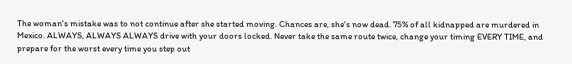The woman's mistake was to not continue after she started moving. Chances are, she's now dead. 75% of all kidnapped are murdered in Mexico. ALWAYS, ALWAYS ALWAYS drive with your doors locked. Never take the same route twice, change your timing EVERY TIME, and prepare for the worst every time you step out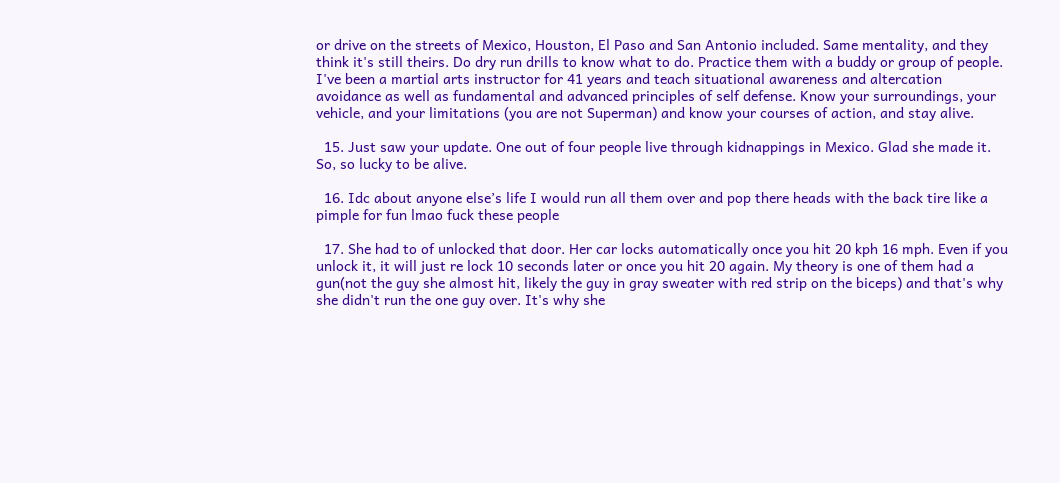or drive on the streets of Mexico, Houston, El Paso and San Antonio included. Same mentality, and they think it's still theirs. Do dry run drills to know what to do. Practice them with a buddy or group of people. I've been a martial arts instructor for 41 years and teach situational awareness and altercation avoidance as well as fundamental and advanced principles of self defense. Know your surroundings, your vehicle, and your limitations (you are not Superman) and know your courses of action, and stay alive.

  15. Just saw your update. One out of four people live through kidnappings in Mexico. Glad she made it. So, so lucky to be alive.

  16. Idc about anyone else’s life I would run all them over and pop there heads with the back tire like a pimple for fun lmao fuck these people

  17. She had to of unlocked that door. Her car locks automatically once you hit 20 kph 16 mph. Even if you unlock it, it will just re lock 10 seconds later or once you hit 20 again. My theory is one of them had a gun(not the guy she almost hit, likely the guy in gray sweater with red strip on the biceps) and that's why she didn't run the one guy over. It's why she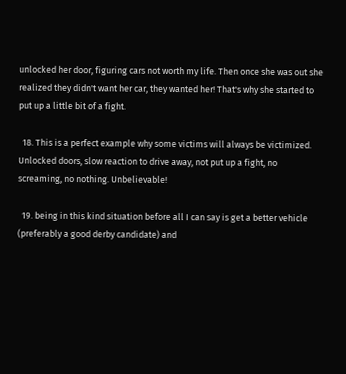unlocked her door, figuring cars not worth my life. Then once she was out she realized they didn't want her car, they wanted her! That's why she started to put up a little bit of a fight.

  18. This is a perfect example why some victims will always be victimized. Unlocked doors, slow reaction to drive away, not put up a fight, no screaming, no nothing. Unbelievable!

  19. being in this kind situation before all I can say is get a better vehicle (preferably a good derby candidate) and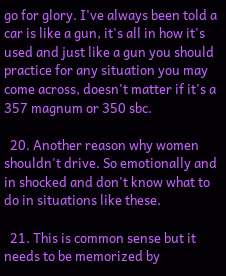go for glory. I've always been told a car is like a gun, it's all in how it's used and just like a gun you should practice for any situation you may come across, doesn't matter if it's a 357 magnum or 350 sbc.

  20. Another reason why women shouldn't drive. So emotionally and in shocked and don't know what to do in situations like these.

  21. This is common sense but it needs to be memorized by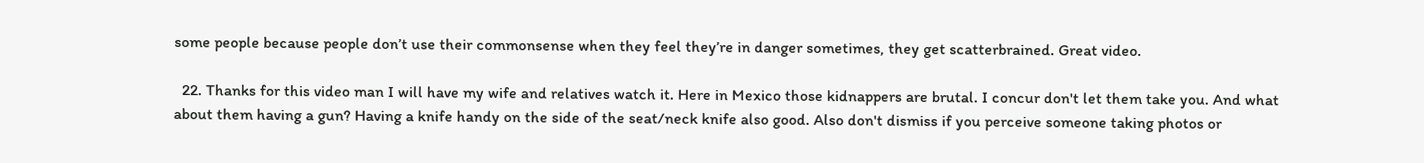some people because people don’t use their commonsense when they feel they’re in danger sometimes, they get scatterbrained. Great video.

  22. Thanks for this video man I will have my wife and relatives watch it. Here in Mexico those kidnappers are brutal. I concur don't let them take you. And what about them having a gun? Having a knife handy on the side of the seat/neck knife also good. Also don't dismiss if you perceive someone taking photos or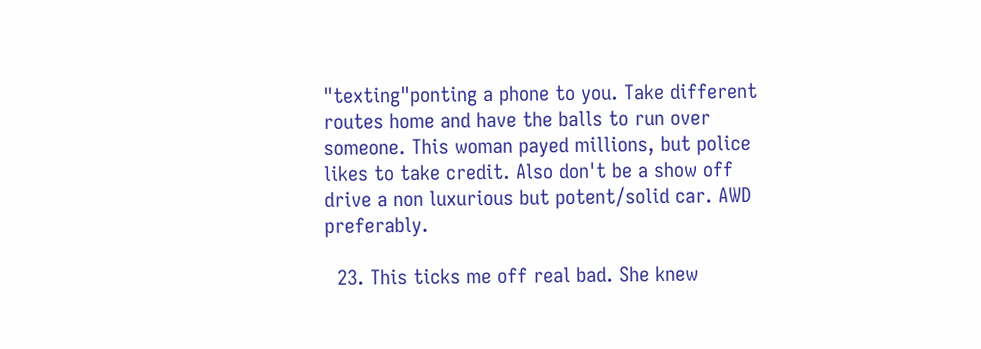"texting"ponting a phone to you. Take different routes home and have the balls to run over someone. This woman payed millions, but police likes to take credit. Also don't be a show off drive a non luxurious but potent/solid car. AWD preferably.

  23. This ticks me off real bad. She knew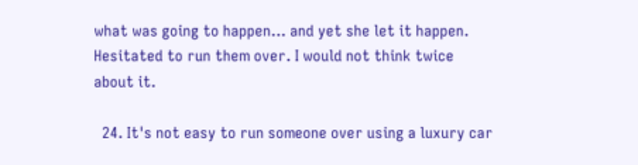what was going to happen… and yet she let it happen. Hesitated to run them over. I would not think twice about it.

  24. It's not easy to run someone over using a luxury car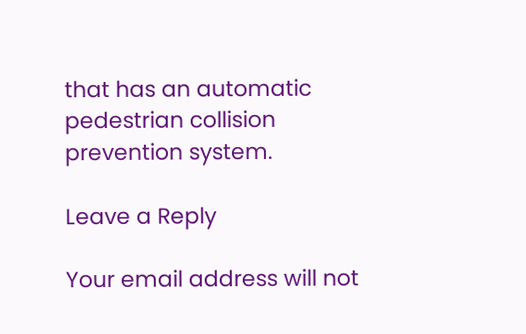that has an automatic pedestrian collision prevention system.

Leave a Reply

Your email address will not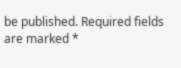be published. Required fields are marked *